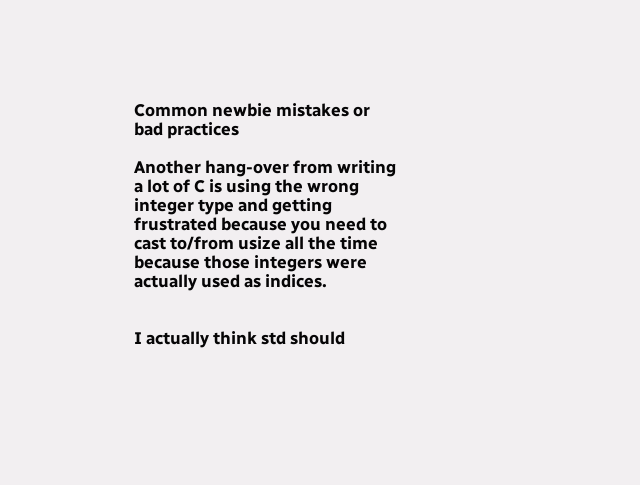Common newbie mistakes or bad practices

Another hang-over from writing a lot of C is using the wrong integer type and getting frustrated because you need to cast to/from usize all the time because those integers were actually used as indices.


I actually think std should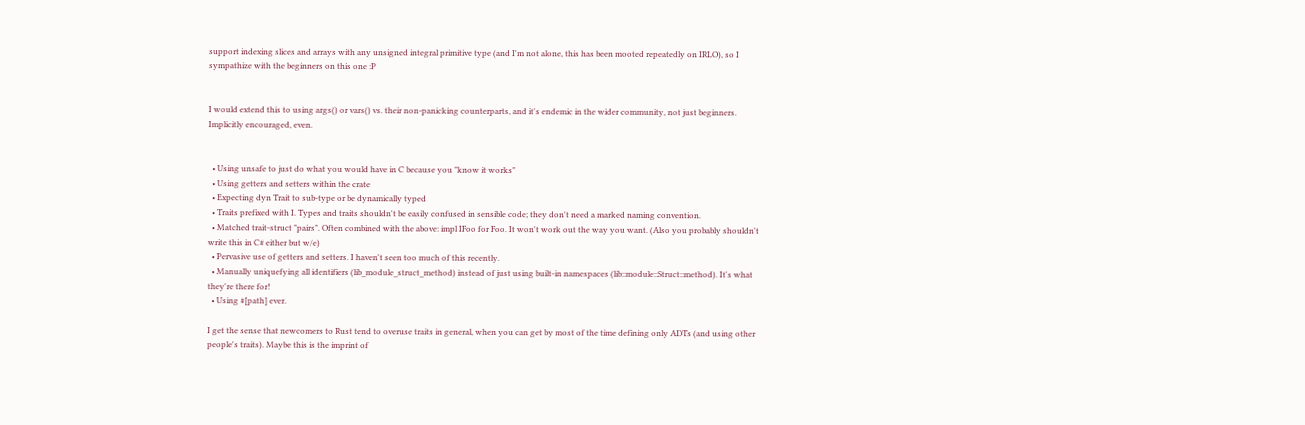support indexing slices and arrays with any unsigned integral primitive type (and I'm not alone, this has been mooted repeatedly on IRLO), so I sympathize with the beginners on this one :P


I would extend this to using args() or vars() vs. their non-panicking counterparts, and it's endemic in the wider community, not just beginners. Implicitly encouraged, even.


  • Using unsafe to just do what you would have in C because you "know it works"
  • Using getters and setters within the crate
  • Expecting dyn Trait to sub-type or be dynamically typed
  • Traits prefixed with I. Types and traits shouldn't be easily confused in sensible code; they don't need a marked naming convention.
  • Matched trait-struct "pairs". Often combined with the above: impl IFoo for Foo. It won't work out the way you want. (Also you probably shouldn't write this in C# either but w/e)
  • Pervasive use of getters and setters. I haven't seen too much of this recently.
  • Manually uniquefying all identifiers (lib_module_struct_method) instead of just using built-in namespaces (lib::module::Struct::method). It's what they're there for!
  • Using #[path] ever.

I get the sense that newcomers to Rust tend to overuse traits in general, when you can get by most of the time defining only ADTs (and using other people's traits). Maybe this is the imprint of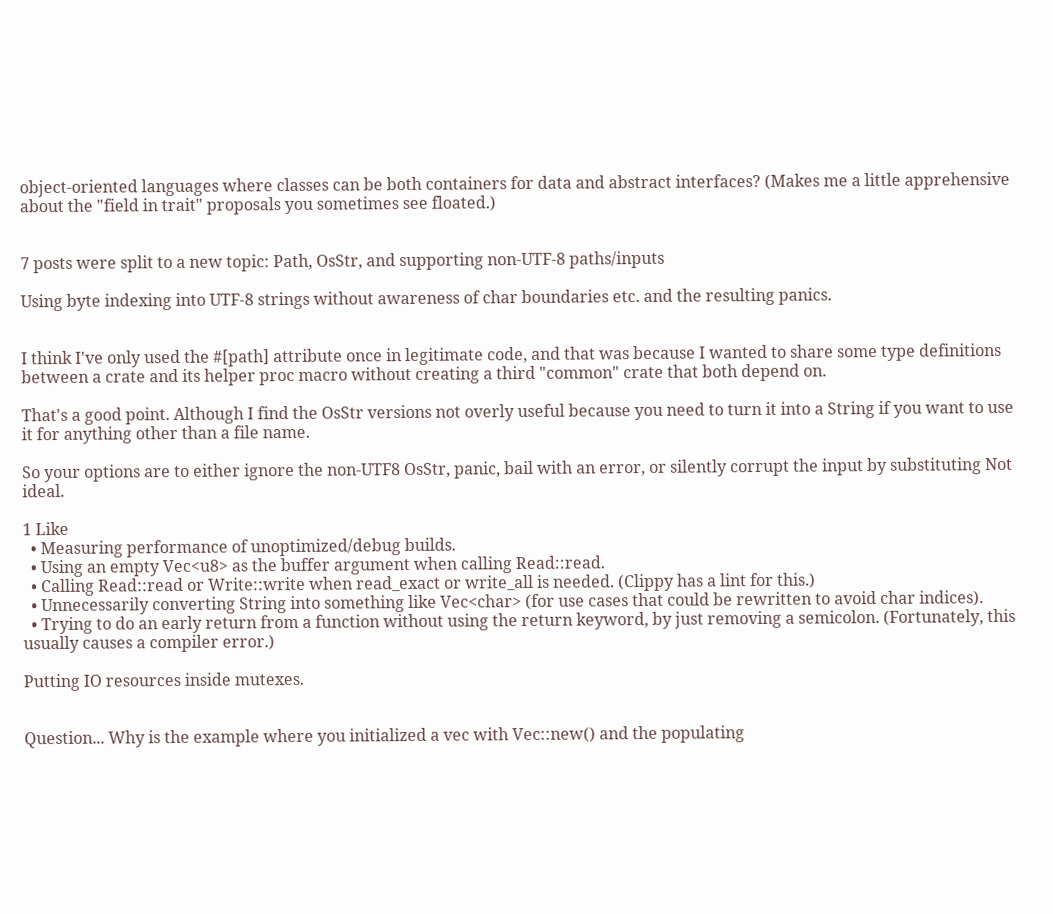object-oriented languages where classes can be both containers for data and abstract interfaces? (Makes me a little apprehensive about the "field in trait" proposals you sometimes see floated.)


7 posts were split to a new topic: Path, OsStr, and supporting non-UTF-8 paths/inputs

Using byte indexing into UTF-8 strings without awareness of char boundaries etc. and the resulting panics.


I think I've only used the #[path] attribute once in legitimate code, and that was because I wanted to share some type definitions between a crate and its helper proc macro without creating a third "common" crate that both depend on.

That's a good point. Although I find the OsStr versions not overly useful because you need to turn it into a String if you want to use it for anything other than a file name.

So your options are to either ignore the non-UTF8 OsStr, panic, bail with an error, or silently corrupt the input by substituting Not ideal.

1 Like
  • Measuring performance of unoptimized/debug builds.
  • Using an empty Vec<u8> as the buffer argument when calling Read::read.
  • Calling Read::read or Write::write when read_exact or write_all is needed. (Clippy has a lint for this.)
  • Unnecessarily converting String into something like Vec<char> (for use cases that could be rewritten to avoid char indices).
  • Trying to do an early return from a function without using the return keyword, by just removing a semicolon. (Fortunately, this usually causes a compiler error.)

Putting IO resources inside mutexes.


Question... Why is the example where you initialized a vec with Vec::new() and the populating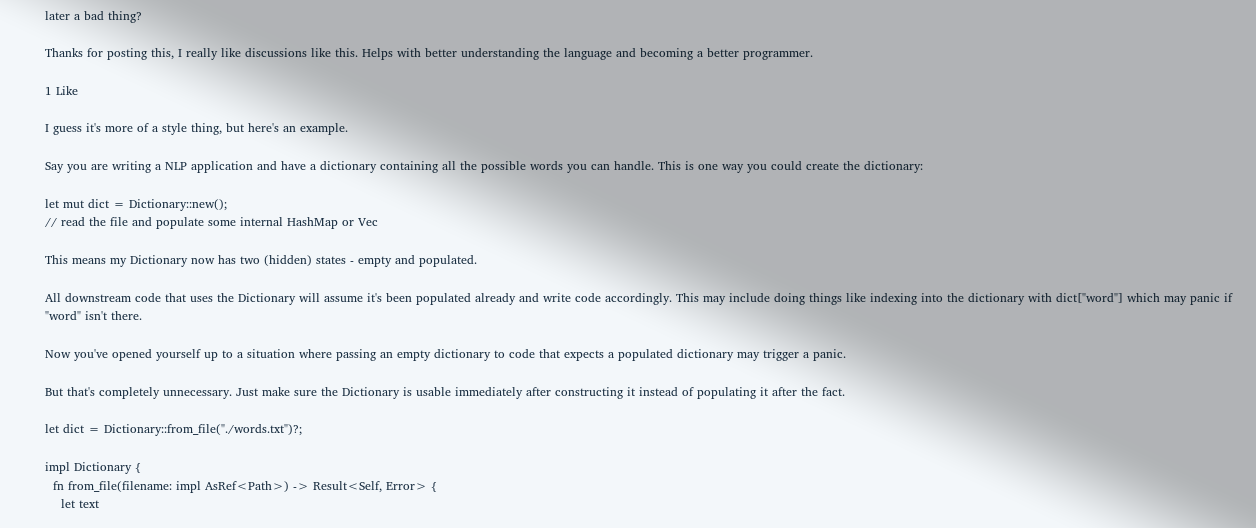later a bad thing?

Thanks for posting this, I really like discussions like this. Helps with better understanding the language and becoming a better programmer.

1 Like

I guess it's more of a style thing, but here's an example.

Say you are writing a NLP application and have a dictionary containing all the possible words you can handle. This is one way you could create the dictionary:

let mut dict = Dictionary::new();
// read the file and populate some internal HashMap or Vec

This means my Dictionary now has two (hidden) states - empty and populated.

All downstream code that uses the Dictionary will assume it's been populated already and write code accordingly. This may include doing things like indexing into the dictionary with dict["word"] which may panic if "word" isn't there.

Now you've opened yourself up to a situation where passing an empty dictionary to code that expects a populated dictionary may trigger a panic.

But that's completely unnecessary. Just make sure the Dictionary is usable immediately after constructing it instead of populating it after the fact.

let dict = Dictionary::from_file("./words.txt")?;

impl Dictionary {
  fn from_file(filename: impl AsRef<Path>) -> Result<Self, Error> {
    let text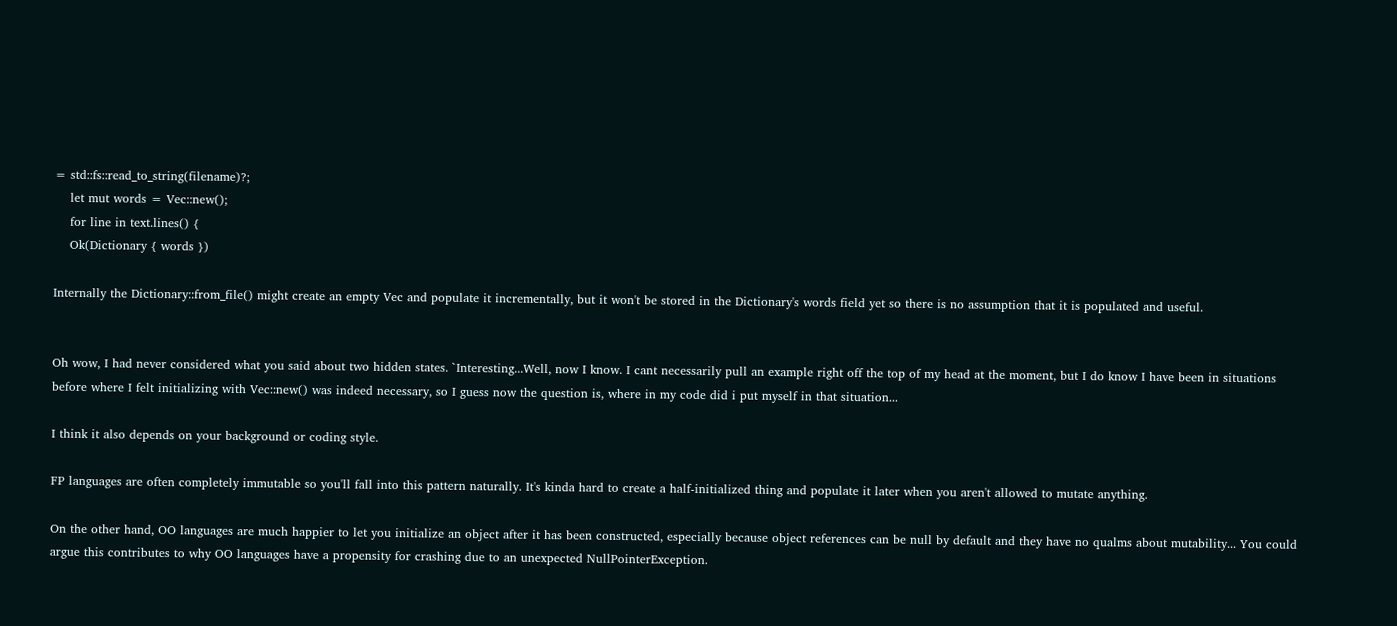= std::fs::read_to_string(filename)?;
    let mut words = Vec::new();
    for line in text.lines() {
    Ok(Dictionary { words })

Internally the Dictionary::from_file() might create an empty Vec and populate it incrementally, but it won't be stored in the Dictionary's words field yet so there is no assumption that it is populated and useful.


Oh wow, I had never considered what you said about two hidden states. `Interesting...Well, now I know. I cant necessarily pull an example right off the top of my head at the moment, but I do know I have been in situations before where I felt initializing with Vec::new() was indeed necessary, so I guess now the question is, where in my code did i put myself in that situation...

I think it also depends on your background or coding style.

FP languages are often completely immutable so you'll fall into this pattern naturally. It's kinda hard to create a half-initialized thing and populate it later when you aren't allowed to mutate anything.

On the other hand, OO languages are much happier to let you initialize an object after it has been constructed, especially because object references can be null by default and they have no qualms about mutability... You could argue this contributes to why OO languages have a propensity for crashing due to an unexpected NullPointerException.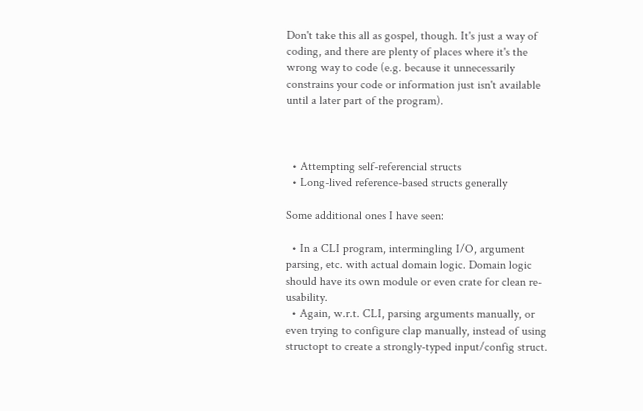Don't take this all as gospel, though. It's just a way of coding, and there are plenty of places where it's the wrong way to code (e.g. because it unnecessarily constrains your code or information just isn't available until a later part of the program).



  • Attempting self-referencial structs
  • Long-lived reference-based structs generally

Some additional ones I have seen:

  • In a CLI program, intermingling I/O, argument parsing, etc. with actual domain logic. Domain logic should have its own module or even crate for clean re-usability.
  • Again, w.r.t. CLI, parsing arguments manually, or even trying to configure clap manually, instead of using structopt to create a strongly-typed input/config struct.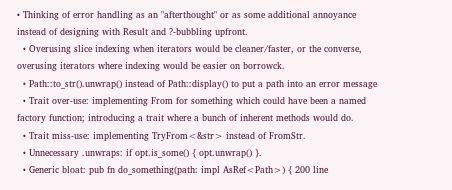• Thinking of error handling as an "afterthought" or as some additional annoyance instead of designing with Result and ?-bubbling upfront.
  • Overusing slice indexing when iterators would be cleaner/faster, or the converse, overusing iterators where indexing would be easier on borrowck.
  • Path::to_str().unwrap() instead of Path::display() to put a path into an error message
  • Trait over-use: implementing From for something which could have been a named factory function; introducing a trait where a bunch of inherent methods would do.
  • Trait miss-use: implementing TryFrom<&str> instead of FromStr.
  • Unnecessary .unwraps: if opt.is_some() { opt.unwrap() }.
  • Generic bloat: pub fn do_something(path: impl AsRef<Path>) { 200 line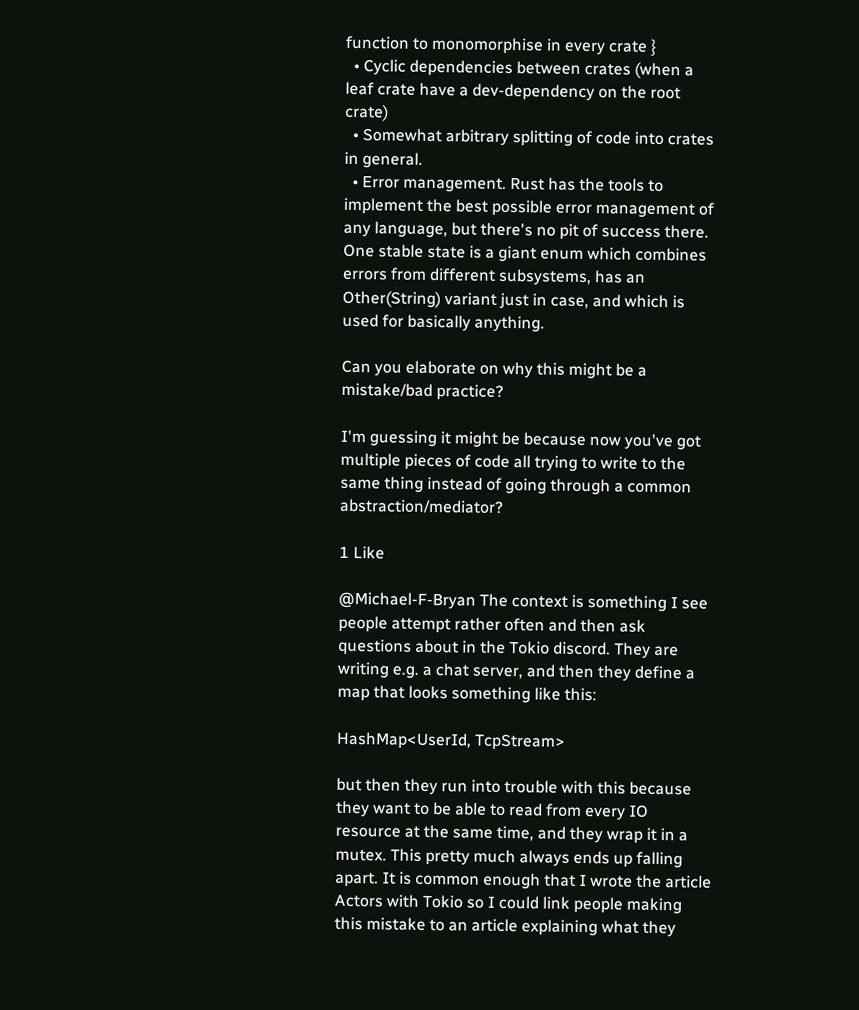function to monomorphise in every crate }
  • Cyclic dependencies between crates (when a leaf crate have a dev-dependency on the root crate)
  • Somewhat arbitrary splitting of code into crates in general.
  • Error management. Rust has the tools to implement the best possible error management of any language, but there's no pit of success there. One stable state is a giant enum which combines errors from different subsystems, has an Other(String) variant just in case, and which is used for basically anything.

Can you elaborate on why this might be a mistake/bad practice?

I'm guessing it might be because now you've got multiple pieces of code all trying to write to the same thing instead of going through a common abstraction/mediator?

1 Like

@Michael-F-Bryan The context is something I see people attempt rather often and then ask questions about in the Tokio discord. They are writing e.g. a chat server, and then they define a map that looks something like this:

HashMap<UserId, TcpStream>

but then they run into trouble with this because they want to be able to read from every IO resource at the same time, and they wrap it in a mutex. This pretty much always ends up falling apart. It is common enough that I wrote the article Actors with Tokio so I could link people making this mistake to an article explaining what they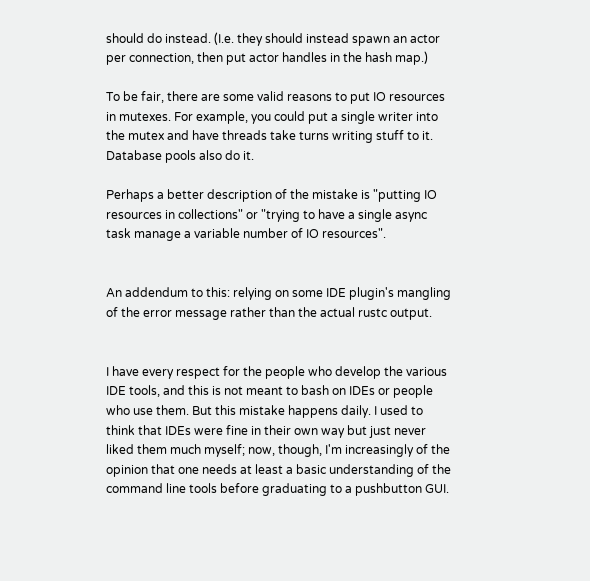should do instead. (I.e. they should instead spawn an actor per connection, then put actor handles in the hash map.)

To be fair, there are some valid reasons to put IO resources in mutexes. For example, you could put a single writer into the mutex and have threads take turns writing stuff to it. Database pools also do it.

Perhaps a better description of the mistake is "putting IO resources in collections" or "trying to have a single async task manage a variable number of IO resources".


An addendum to this: relying on some IDE plugin's mangling of the error message rather than the actual rustc output.


I have every respect for the people who develop the various IDE tools, and this is not meant to bash on IDEs or people who use them. But this mistake happens daily. I used to think that IDEs were fine in their own way but just never liked them much myself; now, though, I'm increasingly of the opinion that one needs at least a basic understanding of the command line tools before graduating to a pushbutton GUI.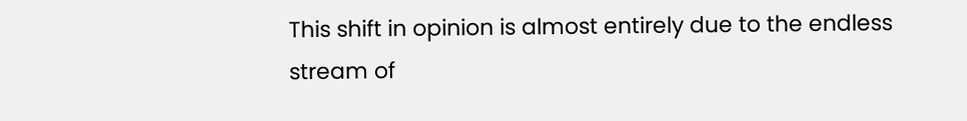This shift in opinion is almost entirely due to the endless stream of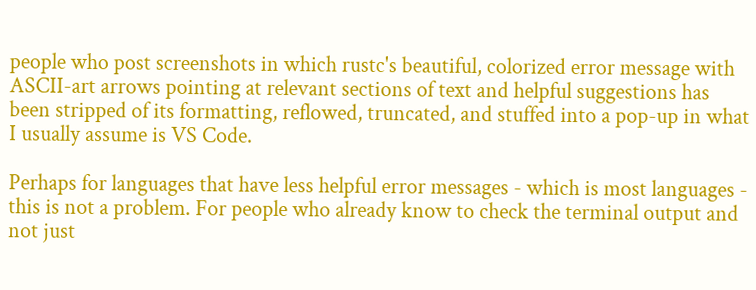people who post screenshots in which rustc's beautiful, colorized error message with ASCII-art arrows pointing at relevant sections of text and helpful suggestions has been stripped of its formatting, reflowed, truncated, and stuffed into a pop-up in what I usually assume is VS Code.

Perhaps for languages that have less helpful error messages - which is most languages - this is not a problem. For people who already know to check the terminal output and not just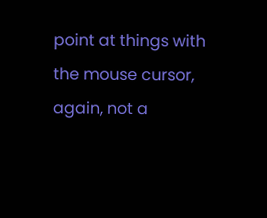point at things with the mouse cursor, again, not a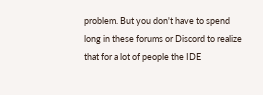problem. But you don't have to spend long in these forums or Discord to realize that for a lot of people the IDE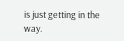is just getting in the way.